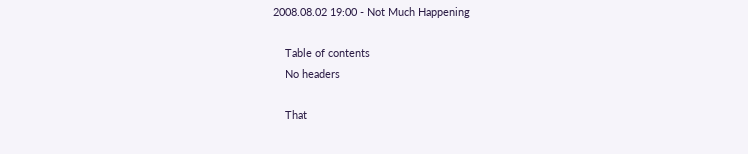2008.08.02 19:00 - Not Much Happening

    Table of contents
    No headers

    That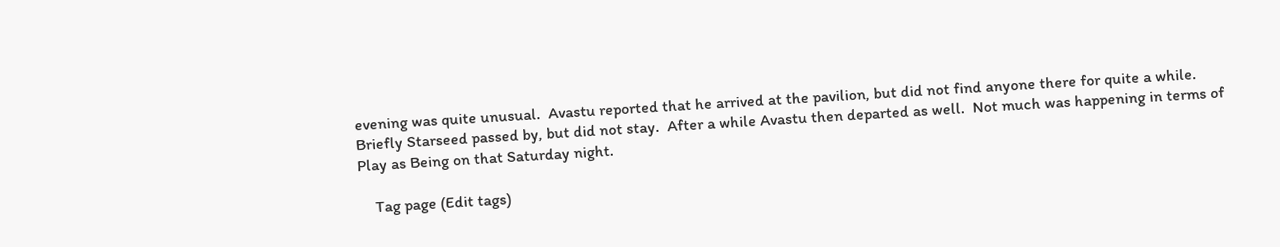evening was quite unusual.  Avastu reported that he arrived at the pavilion, but did not find anyone there for quite a while.  Briefly Starseed passed by, but did not stay.  After a while Avastu then departed as well.  Not much was happening in terms of Play as Being on that Saturday night.

    Tag page (Edit tags)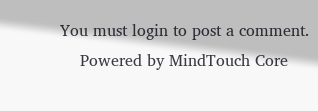You must login to post a comment.
    Powered by MindTouch Core